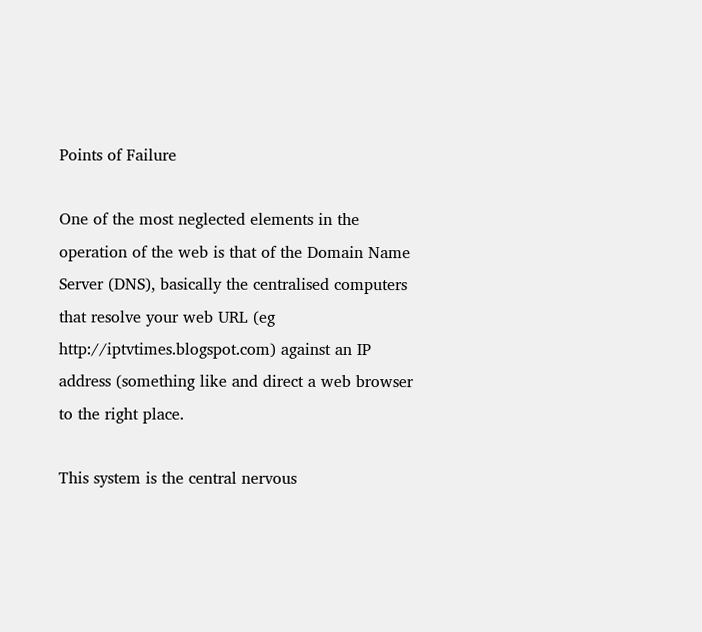Points of Failure

One of the most neglected elements in the operation of the web is that of the Domain Name Server (DNS), basically the centralised computers that resolve your web URL (eg http://iptvtimes.blogspot.com) against an IP address (something like and direct a web browser to the right place.

This system is the central nervous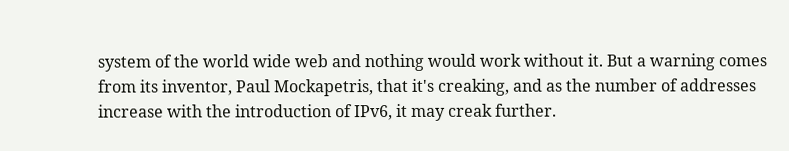system of the world wide web and nothing would work without it. But a warning comes from its inventor, Paul Mockapetris, that it's creaking, and as the number of addresses increase with the introduction of IPv6, it may creak further.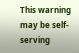This warning may be self-serving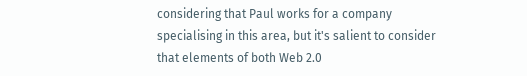considering that Paul works for a company specialising in this area, but it's salient to consider that elements of both Web 2.0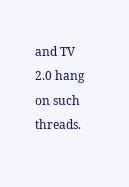and TV 2.0 hang on such threads.